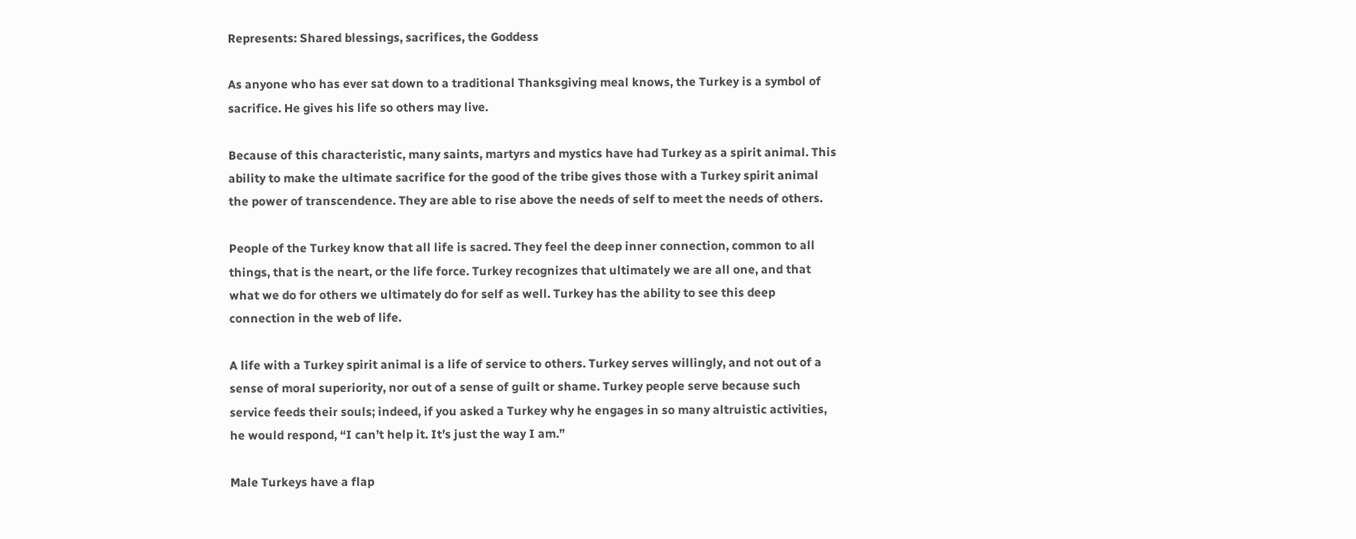Represents: Shared blessings, sacrifices, the Goddess

As anyone who has ever sat down to a traditional Thanksgiving meal knows, the Turkey is a symbol of sacrifice. He gives his life so others may live.

Because of this characteristic, many saints, martyrs and mystics have had Turkey as a spirit animal. This ability to make the ultimate sacrifice for the good of the tribe gives those with a Turkey spirit animal the power of transcendence. They are able to rise above the needs of self to meet the needs of others.

People of the Turkey know that all life is sacred. They feel the deep inner connection, common to all things, that is the neart, or the life force. Turkey recognizes that ultimately we are all one, and that what we do for others we ultimately do for self as well. Turkey has the ability to see this deep connection in the web of life.

A life with a Turkey spirit animal is a life of service to others. Turkey serves willingly, and not out of a sense of moral superiority, nor out of a sense of guilt or shame. Turkey people serve because such service feeds their souls; indeed, if you asked a Turkey why he engages in so many altruistic activities, he would respond, “I can’t help it. It’s just the way I am.”

Male Turkeys have a flap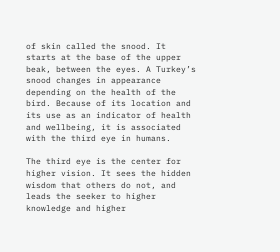of skin called the snood. It starts at the base of the upper beak, between the eyes. A Turkey’s snood changes in appearance depending on the health of the bird. Because of its location and its use as an indicator of health and wellbeing, it is associated with the third eye in humans.

The third eye is the center for higher vision. It sees the hidden wisdom that others do not, and leads the seeker to higher knowledge and higher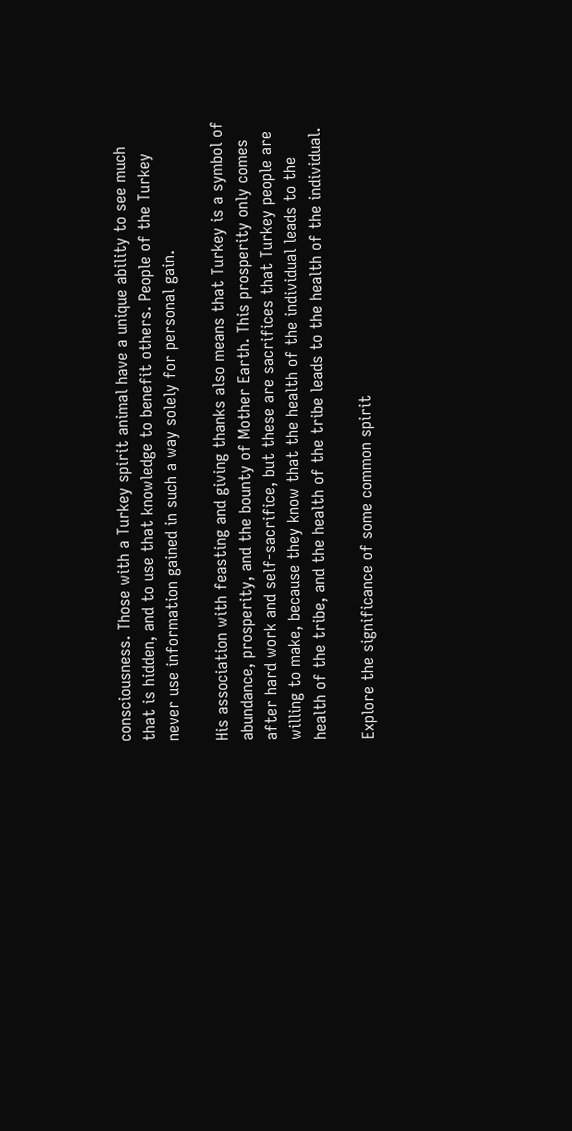consciousness. Those with a Turkey spirit animal have a unique ability to see much that is hidden, and to use that knowledge to benefit others. People of the Turkey never use information gained in such a way solely for personal gain.

His association with feasting and giving thanks also means that Turkey is a symbol of abundance, prosperity, and the bounty of Mother Earth. This prosperity only comes after hard work and self-sacrifice, but these are sacrifices that Turkey people are willing to make, because they know that the health of the individual leads to the health of the tribe, and the health of the tribe leads to the health of the individual.

Explore the significance of some common spirit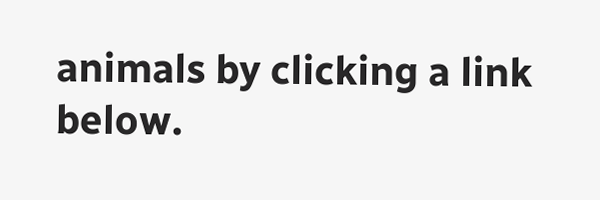animals by clicking a link below.